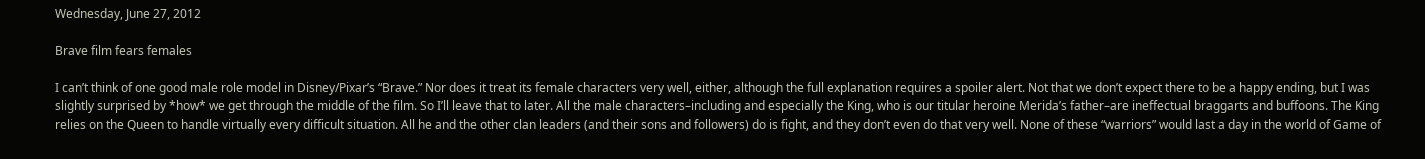Wednesday, June 27, 2012

Brave film fears females

I can’t think of one good male role model in Disney/Pixar’s “Brave.” Nor does it treat its female characters very well, either, although the full explanation requires a spoiler alert. Not that we don’t expect there to be a happy ending, but I was slightly surprised by *how* we get through the middle of the film. So I’ll leave that to later. All the male characters–including and especially the King, who is our titular heroine Merida’s father–are ineffectual braggarts and buffoons. The King relies on the Queen to handle virtually every difficult situation. All he and the other clan leaders (and their sons and followers) do is fight, and they don’t even do that very well. None of these “warriors” would last a day in the world of Game of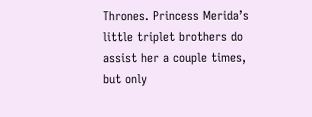Thrones. Princess Merida’s little triplet brothers do assist her a couple times, but only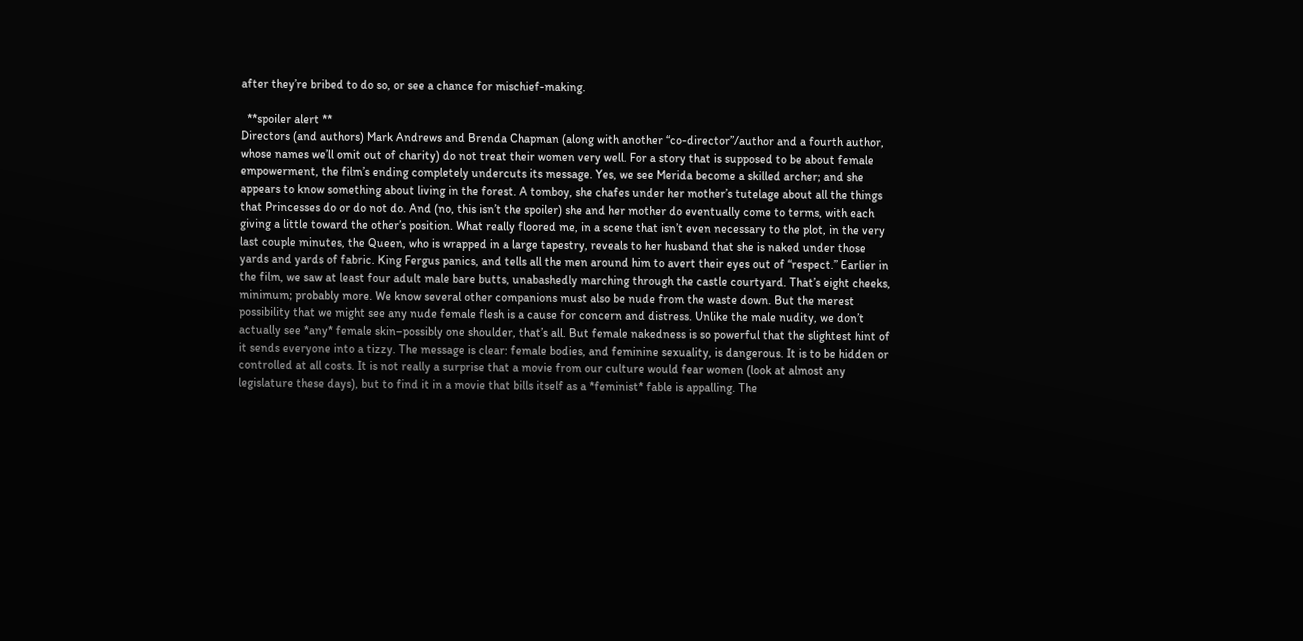after they’re bribed to do so, or see a chance for mischief-making.

  **spoiler alert **
Directors (and authors) Mark Andrews and Brenda Chapman (along with another “co-director”/author and a fourth author, whose names we’ll omit out of charity) do not treat their women very well. For a story that is supposed to be about female empowerment, the film’s ending completely undercuts its message. Yes, we see Merida become a skilled archer; and she appears to know something about living in the forest. A tomboy, she chafes under her mother’s tutelage about all the things that Princesses do or do not do. And (no, this isn’t the spoiler) she and her mother do eventually come to terms, with each giving a little toward the other’s position. What really floored me, in a scene that isn’t even necessary to the plot, in the very last couple minutes, the Queen, who is wrapped in a large tapestry, reveals to her husband that she is naked under those yards and yards of fabric. King Fergus panics, and tells all the men around him to avert their eyes out of “respect.” Earlier in the film, we saw at least four adult male bare butts, unabashedly marching through the castle courtyard. That’s eight cheeks, minimum; probably more. We know several other companions must also be nude from the waste down. But the merest possibility that we might see any nude female flesh is a cause for concern and distress. Unlike the male nudity, we don’t actually see *any* female skin–possibly one shoulder, that’s all. But female nakedness is so powerful that the slightest hint of it sends everyone into a tizzy. The message is clear: female bodies, and feminine sexuality, is dangerous. It is to be hidden or controlled at all costs. It is not really a surprise that a movie from our culture would fear women (look at almost any legislature these days), but to find it in a movie that bills itself as a *feminist* fable is appalling. The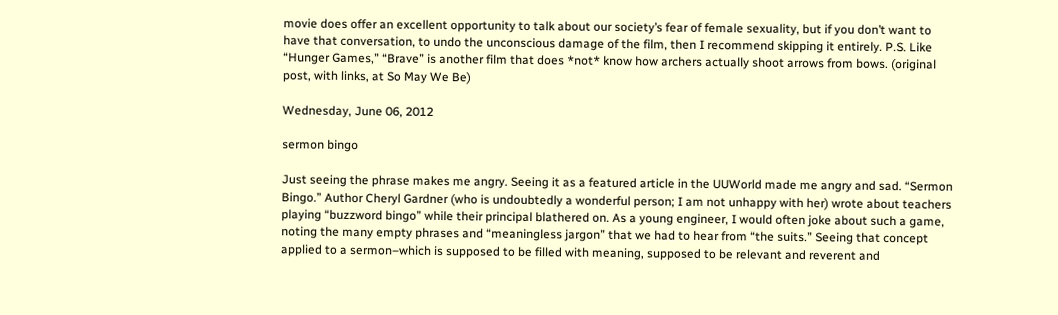movie does offer an excellent opportunity to talk about our society’s fear of female sexuality, but if you don’t want to have that conversation, to undo the unconscious damage of the film, then I recommend skipping it entirely. P.S. Like “Hunger Games,” “Brave” is another film that does *not* know how archers actually shoot arrows from bows. (original post, with links, at So May We Be)

Wednesday, June 06, 2012

sermon bingo

Just seeing the phrase makes me angry. Seeing it as a featured article in the UUWorld made me angry and sad. “Sermon Bingo.” Author Cheryl Gardner (who is undoubtedly a wonderful person; I am not unhappy with her) wrote about teachers playing “buzzword bingo” while their principal blathered on. As a young engineer, I would often joke about such a game, noting the many empty phrases and “meaningless jargon” that we had to hear from “the suits.” Seeing that concept applied to a sermon–which is supposed to be filled with meaning, supposed to be relevant and reverent and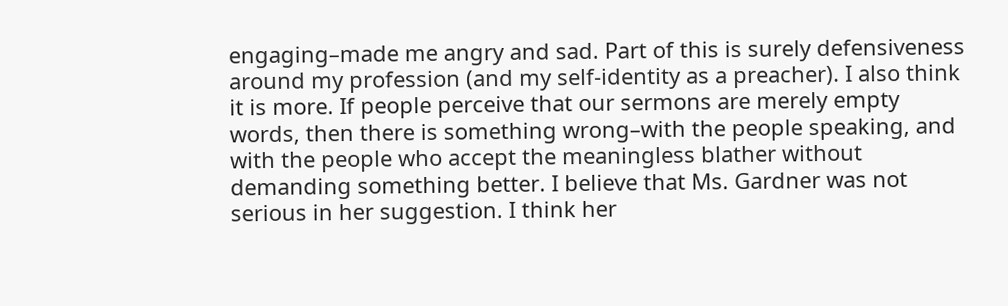engaging–made me angry and sad. Part of this is surely defensiveness around my profession (and my self-identity as a preacher). I also think it is more. If people perceive that our sermons are merely empty words, then there is something wrong–with the people speaking, and with the people who accept the meaningless blather without demanding something better. I believe that Ms. Gardner was not serious in her suggestion. I think her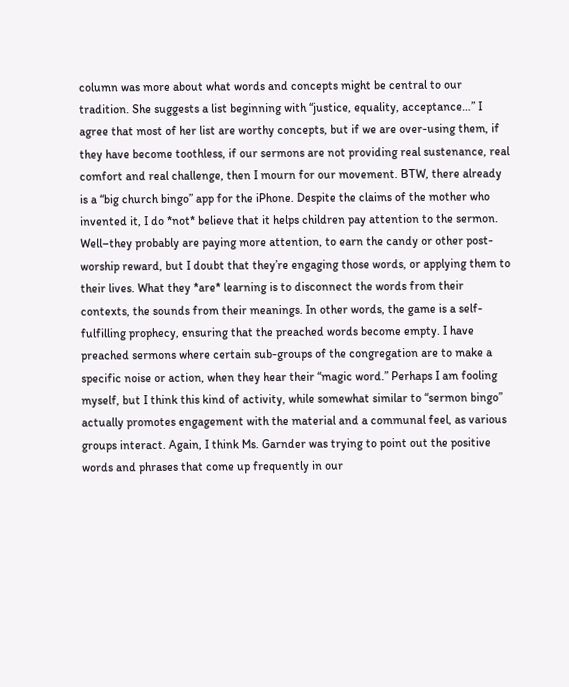column was more about what words and concepts might be central to our tradition. She suggests a list beginning with “justice, equality, acceptance…” I agree that most of her list are worthy concepts, but if we are over-using them, if they have become toothless, if our sermons are not providing real sustenance, real comfort and real challenge, then I mourn for our movement. BTW, there already is a “big church bingo” app for the iPhone. Despite the claims of the mother who invented it, I do *not* believe that it helps children pay attention to the sermon. Well–they probably are paying more attention, to earn the candy or other post-worship reward, but I doubt that they’re engaging those words, or applying them to their lives. What they *are* learning is to disconnect the words from their contexts, the sounds from their meanings. In other words, the game is a self-fulfilling prophecy, ensuring that the preached words become empty. I have preached sermons where certain sub-groups of the congregation are to make a specific noise or action, when they hear their “magic word.” Perhaps I am fooling myself, but I think this kind of activity, while somewhat similar to “sermon bingo” actually promotes engagement with the material and a communal feel, as various groups interact. Again, I think Ms. Garnder was trying to point out the positive words and phrases that come up frequently in our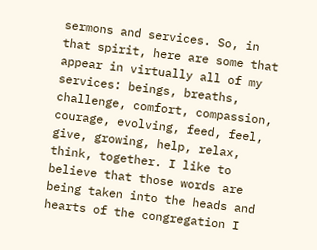sermons and services. So, in that spirit, here are some that appear in virtually all of my services: beings, breaths, challenge, comfort, compassion, courage, evolving, feed, feel, give, growing, help, relax, think, together. I like to believe that those words are being taken into the heads and hearts of the congregation I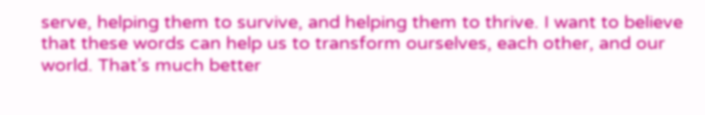serve, helping them to survive, and helping them to thrive. I want to believe that these words can help us to transform ourselves, each other, and our world. That’s much better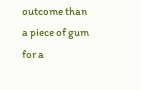outcome than a piece of gum for a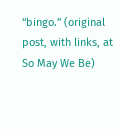“bingo.” (original post, with links, at So May We Be)